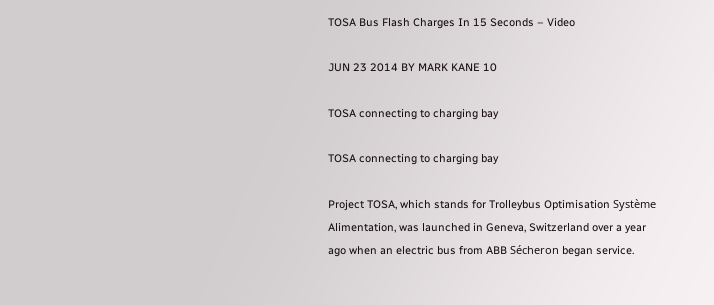TOSA Bus Flash Charges In 15 Seconds – Video

JUN 23 2014 BY MARK KANE 10

TOSA connecting to charging bay

TOSA connecting to charging bay

Project TOSA, which stands for Trolleybus Optimisation Système Alimentation, was launched in Geneva, Switzerland over a year ago when an electric bus from ABB Sécheron began service.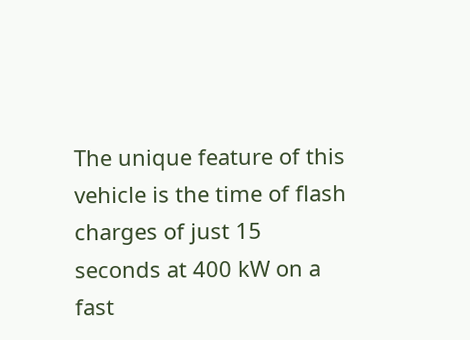The unique feature of this vehicle is the time of flash charges of just 15 seconds at 400 kW on a fast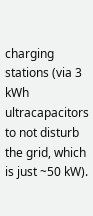charging stations (via 3 kWh ultracapacitors to not disturb the grid, which is just ~50 kW).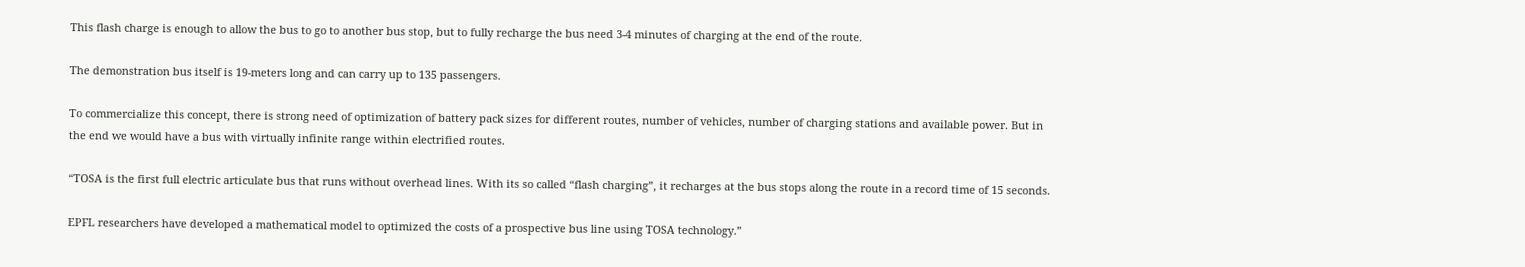This flash charge is enough to allow the bus to go to another bus stop, but to fully recharge the bus need 3-4 minutes of charging at the end of the route.

The demonstration bus itself is 19-meters long and can carry up to 135 passengers.

To commercialize this concept, there is strong need of optimization of battery pack sizes for different routes, number of vehicles, number of charging stations and available power. But in the end we would have a bus with virtually infinite range within electrified routes.

“TOSA is the first full electric articulate bus that runs without overhead lines. With its so called “flash charging”, it recharges at the bus stops along the route in a record time of 15 seconds.

EPFL researchers have developed a mathematical model to optimized the costs of a prospective bus line using TOSA technology.”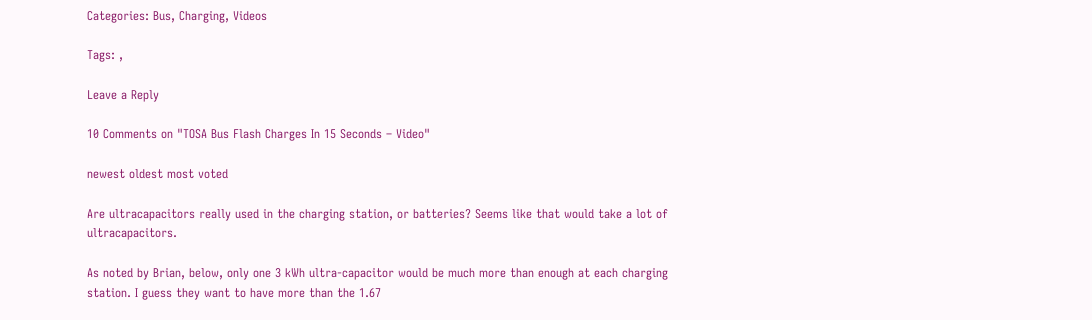Categories: Bus, Charging, Videos

Tags: ,

Leave a Reply

10 Comments on "TOSA Bus Flash Charges In 15 Seconds – Video"

newest oldest most voted

Are ultracapacitors really used in the charging station, or batteries? Seems like that would take a lot of ultracapacitors.

As noted by Brian, below, only one 3 kWh ultra-capacitor would be much more than enough at each charging station. I guess they want to have more than the 1.67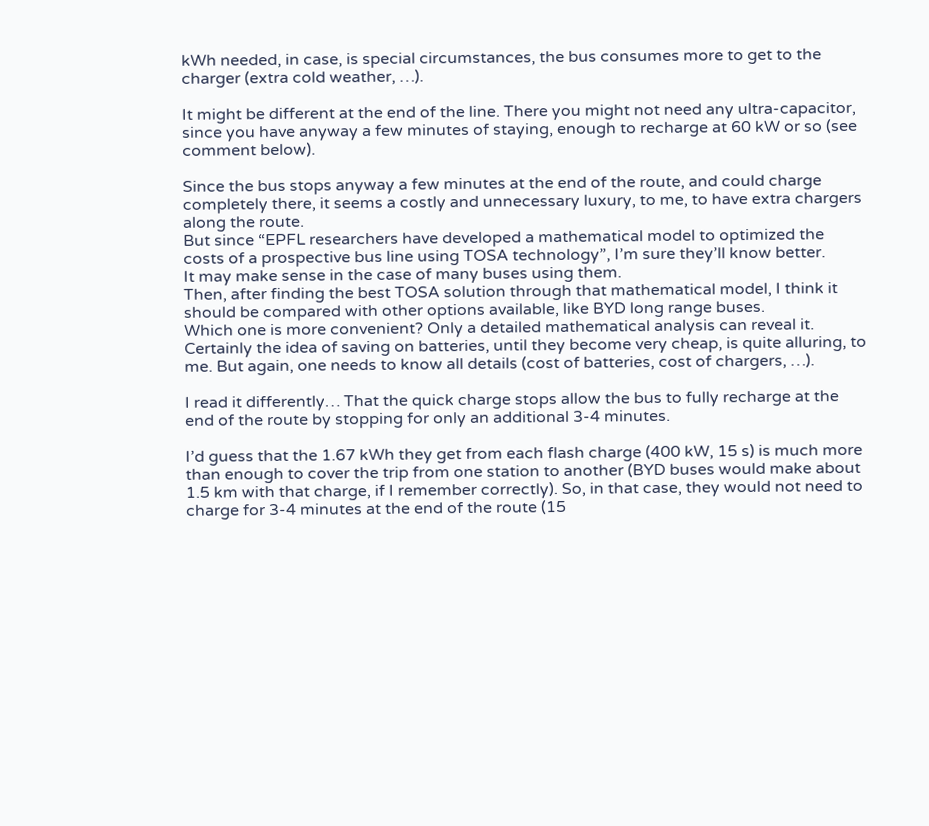kWh needed, in case, is special circumstances, the bus consumes more to get to the charger (extra cold weather, …).

It might be different at the end of the line. There you might not need any ultra-capacitor, since you have anyway a few minutes of staying, enough to recharge at 60 kW or so (see comment below).

Since the bus stops anyway a few minutes at the end of the route, and could charge completely there, it seems a costly and unnecessary luxury, to me, to have extra chargers along the route.
But since “EPFL researchers have developed a mathematical model to optimized the costs of a prospective bus line using TOSA technology”, I’m sure they’ll know better.
It may make sense in the case of many buses using them.
Then, after finding the best TOSA solution through that mathematical model, I think it should be compared with other options available, like BYD long range buses.
Which one is more convenient? Only a detailed mathematical analysis can reveal it.
Certainly the idea of saving on batteries, until they become very cheap, is quite alluring, to me. But again, one needs to know all details (cost of batteries, cost of chargers, …).

I read it differently… That the quick charge stops allow the bus to fully recharge at the end of the route by stopping for only an additional 3-4 minutes.

I’d guess that the 1.67 kWh they get from each flash charge (400 kW, 15 s) is much more than enough to cover the trip from one station to another (BYD buses would make about 1.5 km with that charge, if I remember correctly). So, in that case, they would not need to charge for 3-4 minutes at the end of the route (15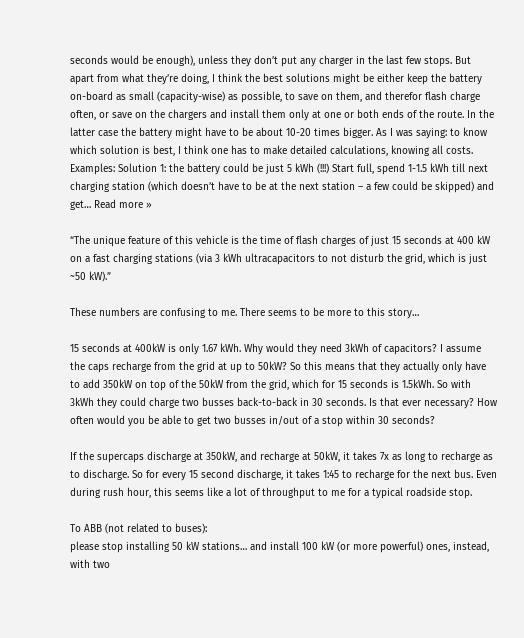seconds would be enough), unless they don’t put any charger in the last few stops. But apart from what they’re doing, I think the best solutions might be either keep the battery on-board as small (capacity-wise) as possible, to save on them, and therefor flash charge often, or save on the chargers and install them only at one or both ends of the route. In the latter case the battery might have to be about 10-20 times bigger. As I was saying: to know which solution is best, I think one has to make detailed calculations, knowing all costs. Examples: Solution 1: the battery could be just 5 kWh (!!!) Start full, spend 1-1.5 kWh till next charging station (which doesn’t have to be at the next station – a few could be skipped) and get… Read more »

“The unique feature of this vehicle is the time of flash charges of just 15 seconds at 400 kW on a fast charging stations (via 3 kWh ultracapacitors to not disturb the grid, which is just ~50 kW).”

These numbers are confusing to me. There seems to be more to this story…

15 seconds at 400kW is only 1.67 kWh. Why would they need 3kWh of capacitors? I assume the caps recharge from the grid at up to 50kW? So this means that they actually only have to add 350kW on top of the 50kW from the grid, which for 15 seconds is 1.5kWh. So with 3kWh they could charge two busses back-to-back in 30 seconds. Is that ever necessary? How often would you be able to get two busses in/out of a stop within 30 seconds?

If the supercaps discharge at 350kW, and recharge at 50kW, it takes 7x as long to recharge as to discharge. So for every 15 second discharge, it takes 1:45 to recharge for the next bus. Even during rush hour, this seems like a lot of throughput to me for a typical roadside stop.

To ABB (not related to buses):
please stop installing 50 kW stations… and install 100 kW (or more powerful) ones, instead, with two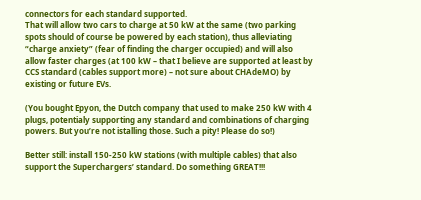connectors for each standard supported.
That will allow two cars to charge at 50 kW at the same (two parking spots should of course be powered by each station), thus alleviating “charge anxiety” (fear of finding the charger occupied) and will also allow faster charges (at 100 kW – that I believe are supported at least by CCS standard (cables support more) – not sure about CHAdeMO) by existing or future EVs.

(You bought Epyon, the Dutch company that used to make 250 kW with 4 plugs, potentialy supporting any standard and combinations of charging powers. But you’re not istalling those. Such a pity! Please do so!)

Better still: install 150-250 kW stations (with multiple cables) that also support the Superchargers’ standard. Do something GREAT!!!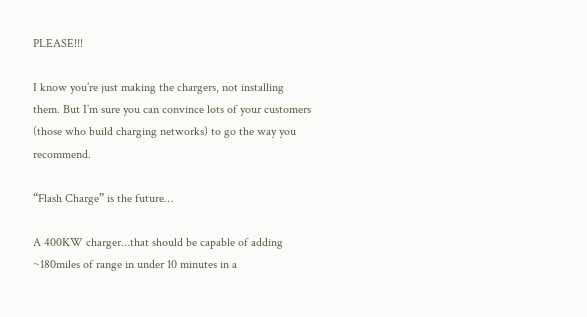PLEASE!!!

I know you’re just making the chargers, not installing them. But I’m sure you can convince lots of your customers (those who build charging networks) to go the way you recommend.

“Flash Charge” is the future…

A 400KW charger…that should be capable of adding ~180miles of range in under 10 minutes in a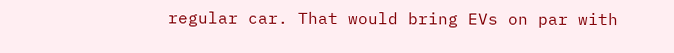regular car. That would bring EVs on par with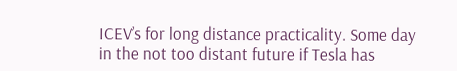ICEV’s for long distance practicality. Some day in the not too distant future if Tesla has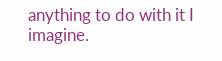anything to do with it I imagine.